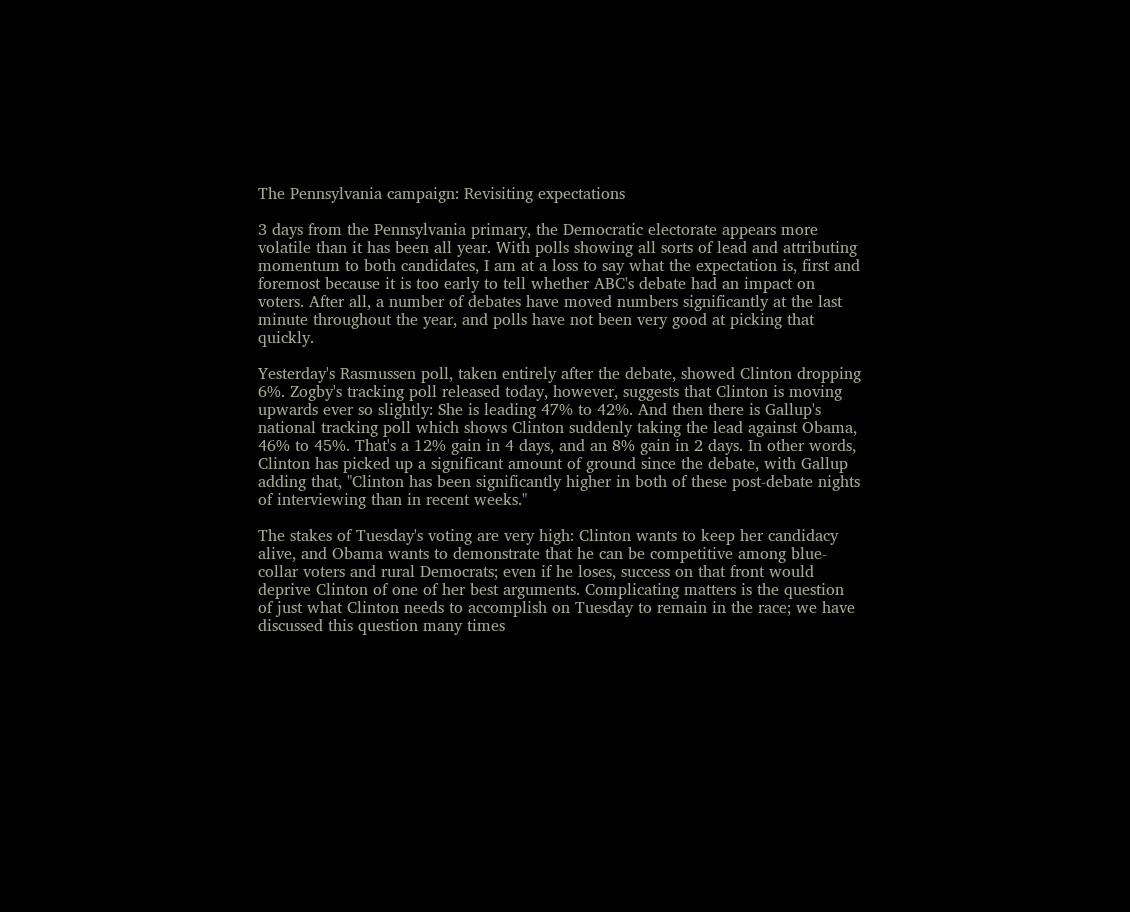The Pennsylvania campaign: Revisiting expectations

3 days from the Pennsylvania primary, the Democratic electorate appears more volatile than it has been all year. With polls showing all sorts of lead and attributing momentum to both candidates, I am at a loss to say what the expectation is, first and foremost because it is too early to tell whether ABC's debate had an impact on voters. After all, a number of debates have moved numbers significantly at the last minute throughout the year, and polls have not been very good at picking that quickly.

Yesterday's Rasmussen poll, taken entirely after the debate, showed Clinton dropping 6%. Zogby's tracking poll released today, however, suggests that Clinton is moving upwards ever so slightly: She is leading 47% to 42%. And then there is Gallup's national tracking poll which shows Clinton suddenly taking the lead against Obama, 46% to 45%. That's a 12% gain in 4 days, and an 8% gain in 2 days. In other words, Clinton has picked up a significant amount of ground since the debate, with Gallup adding that, "Clinton has been significantly higher in both of these post-debate nights of interviewing than in recent weeks."

The stakes of Tuesday's voting are very high: Clinton wants to keep her candidacy alive, and Obama wants to demonstrate that he can be competitive among blue-collar voters and rural Democrats; even if he loses, success on that front would deprive Clinton of one of her best arguments. Complicating matters is the question of just what Clinton needs to accomplish on Tuesday to remain in the race; we have discussed this question many times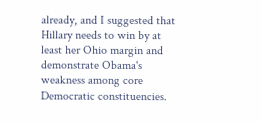already, and I suggested that Hillary needs to win by at least her Ohio margin and demonstrate Obama's weakness among core Democratic constituencies.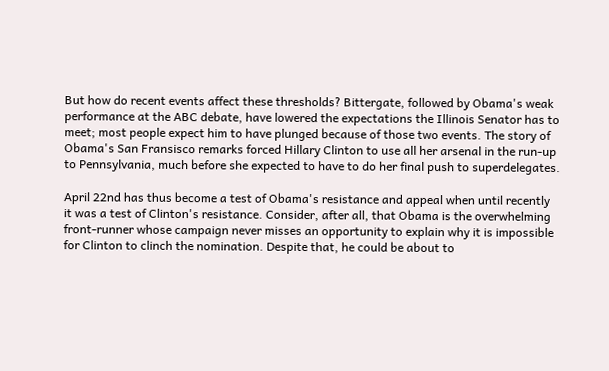But how do recent events affect these thresholds? Bittergate, followed by Obama's weak performance at the ABC debate, have lowered the expectations the Illinois Senator has to meet; most people expect him to have plunged because of those two events. The story of Obama's San Fransisco remarks forced Hillary Clinton to use all her arsenal in the run-up to Pennsylvania, much before she expected to have to do her final push to superdelegates.

April 22nd has thus become a test of Obama's resistance and appeal when until recently it was a test of Clinton's resistance. Consider, after all, that Obama is the overwhelming front-runner whose campaign never misses an opportunity to explain why it is impossible for Clinton to clinch the nomination. Despite that, he could be about to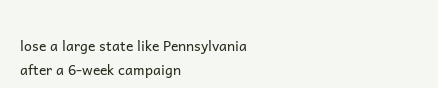lose a large state like Pennsylvania after a 6-week campaign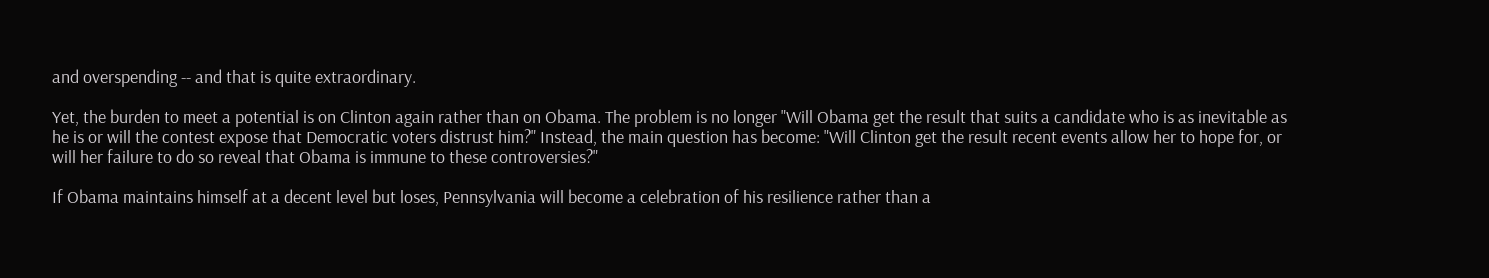and overspending -- and that is quite extraordinary.

Yet, the burden to meet a potential is on Clinton again rather than on Obama. The problem is no longer "Will Obama get the result that suits a candidate who is as inevitable as he is or will the contest expose that Democratic voters distrust him?" Instead, the main question has become: "Will Clinton get the result recent events allow her to hope for, or will her failure to do so reveal that Obama is immune to these controversies?"

If Obama maintains himself at a decent level but loses, Pennsylvania will become a celebration of his resilience rather than a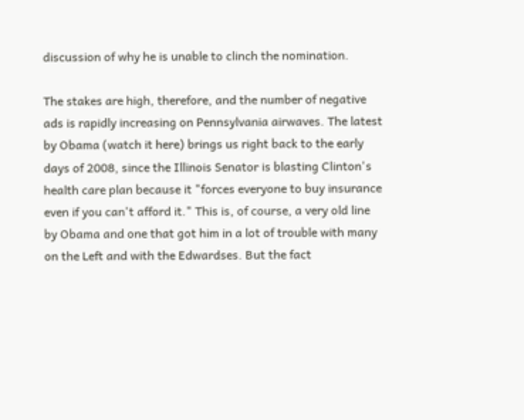discussion of why he is unable to clinch the nomination.

The stakes are high, therefore, and the number of negative ads is rapidly increasing on Pennsylvania airwaves. The latest by Obama (watch it here) brings us right back to the early days of 2008, since the Illinois Senator is blasting Clinton's health care plan because it "forces everyone to buy insurance even if you can't afford it." This is, of course, a very old line by Obama and one that got him in a lot of trouble with many on the Left and with the Edwardses. But the fact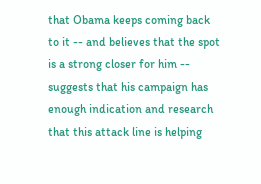that Obama keeps coming back to it -- and believes that the spot is a strong closer for him -- suggests that his campaign has enough indication and research that this attack line is helping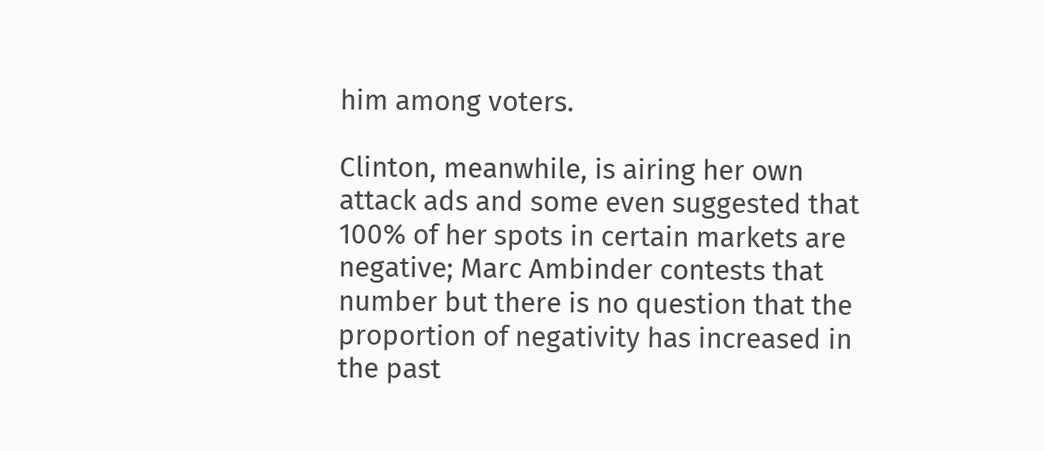him among voters.

Clinton, meanwhile, is airing her own attack ads and some even suggested that 100% of her spots in certain markets are negative; Marc Ambinder contests that number but there is no question that the proportion of negativity has increased in the past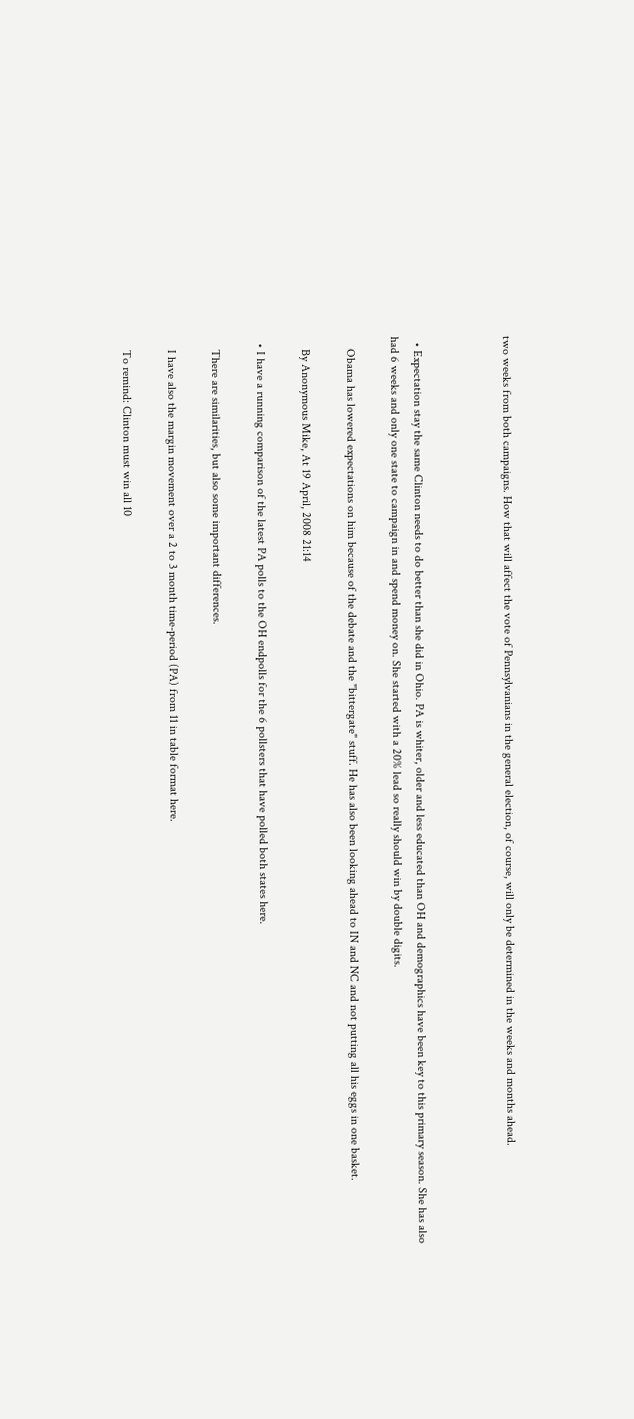two weeks from both campaigns. How that will affect the vote of Pennsylvanians in the general election, of course, will only be determined in the weeks and months ahead.



  • Expectation stay the same Clinton needs to do better than she did in Ohio. PA is whiter, older and less educated than OH and demographics have been key to this primary season. She has also had 6 weeks and only one state to campaign in and spend money on. She started with a 20% lead so really should win by double digits.

    Obama has lowered expectations on him because of the debate and the "bittergate" stuff. He has also been looking ahead to IN and NC and not putting all his eggs in one basket.

    By Anonymous Mike, At 19 April, 2008 21:14

  • I have a running comparison of the latest PA polls to the OH endpolls for the 6 pollsters that have polled both states here.

    There are similarities, but also some important differences.

    I have also the margin movement over a 2 to 3 month time-period (PA) from 11 in table format here.

    To remind: Clinton must win all 10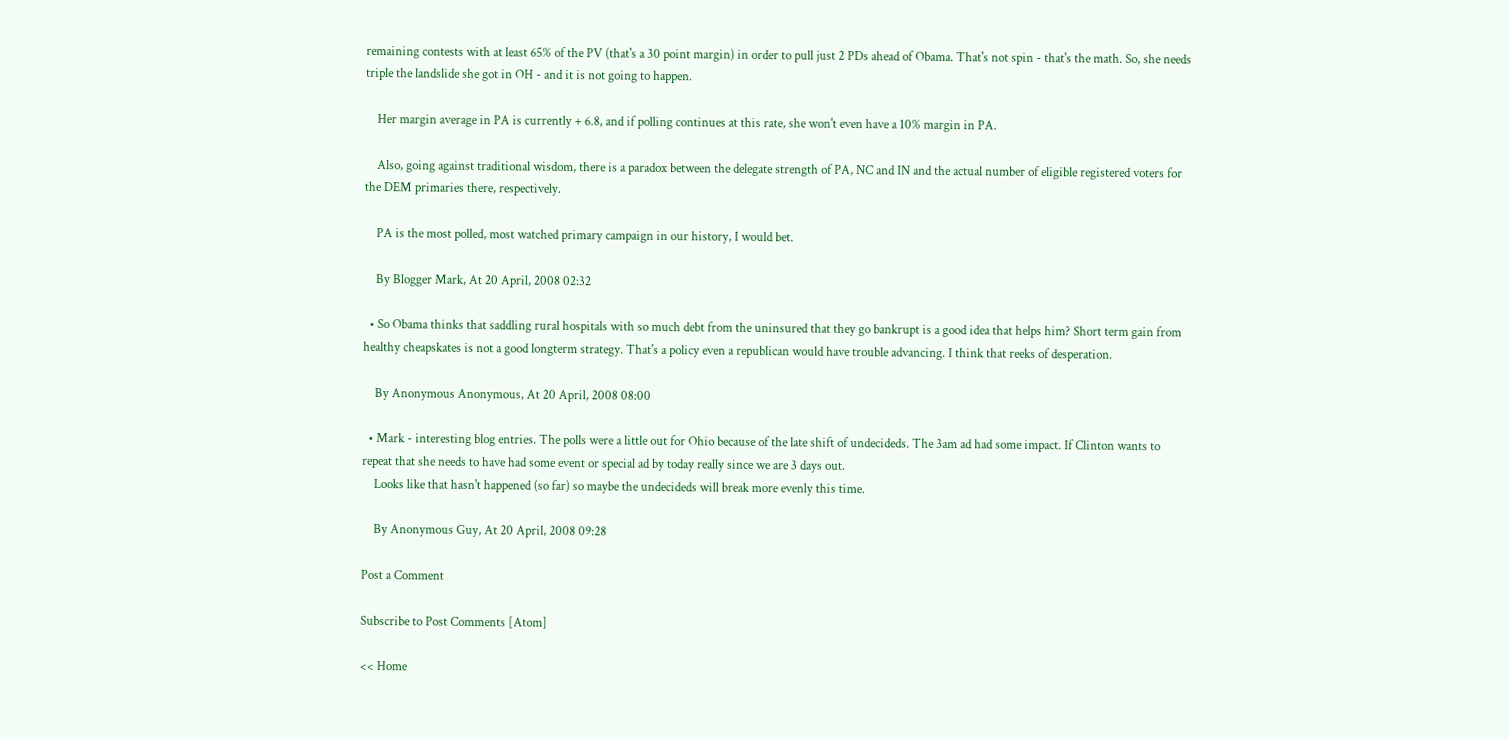remaining contests with at least 65% of the PV (that's a 30 point margin) in order to pull just 2 PDs ahead of Obama. That's not spin - that's the math. So, she needs triple the landslide she got in OH - and it is not going to happen.

    Her margin average in PA is currently + 6.8, and if polling continues at this rate, she won't even have a 10% margin in PA.

    Also, going against traditional wisdom, there is a paradox between the delegate strength of PA, NC and IN and the actual number of eligible registered voters for the DEM primaries there, respectively.

    PA is the most polled, most watched primary campaign in our history, I would bet.

    By Blogger Mark, At 20 April, 2008 02:32

  • So Obama thinks that saddling rural hospitals with so much debt from the uninsured that they go bankrupt is a good idea that helps him? Short term gain from healthy cheapskates is not a good longterm strategy. That's a policy even a republican would have trouble advancing. I think that reeks of desperation.

    By Anonymous Anonymous, At 20 April, 2008 08:00

  • Mark - interesting blog entries. The polls were a little out for Ohio because of the late shift of undecideds. The 3am ad had some impact. If Clinton wants to repeat that she needs to have had some event or special ad by today really since we are 3 days out.
    Looks like that hasn't happened (so far) so maybe the undecideds will break more evenly this time.

    By Anonymous Guy, At 20 April, 2008 09:28

Post a Comment

Subscribe to Post Comments [Atom]

<< Home